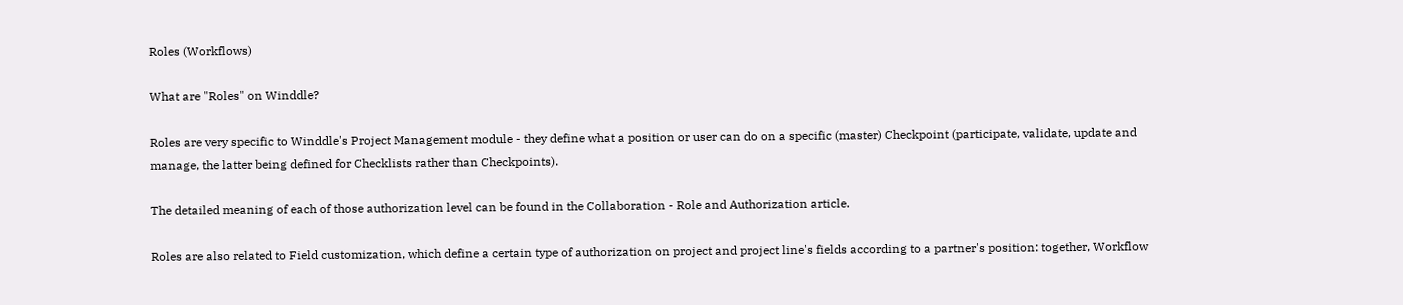Roles (Workflows)

What are "Roles" on Winddle?

Roles are very specific to Winddle's Project Management module - they define what a position or user can do on a specific (master) Checkpoint (participate, validate, update and manage, the latter being defined for Checklists rather than Checkpoints).

The detailed meaning of each of those authorization level can be found in the Collaboration - Role and Authorization article.

Roles are also related to Field customization, which define a certain type of authorization on project and project line's fields according to a partner's position: together, Workflow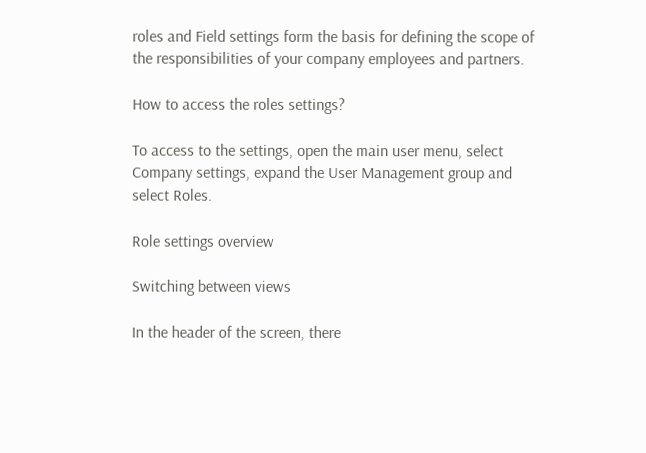roles and Field settings form the basis for defining the scope of the responsibilities of your company employees and partners.

How to access the roles settings?

To access to the settings, open the main user menu, select Company settings, expand the User Management group and select Roles.

Role settings overview

Switching between views

In the header of the screen, there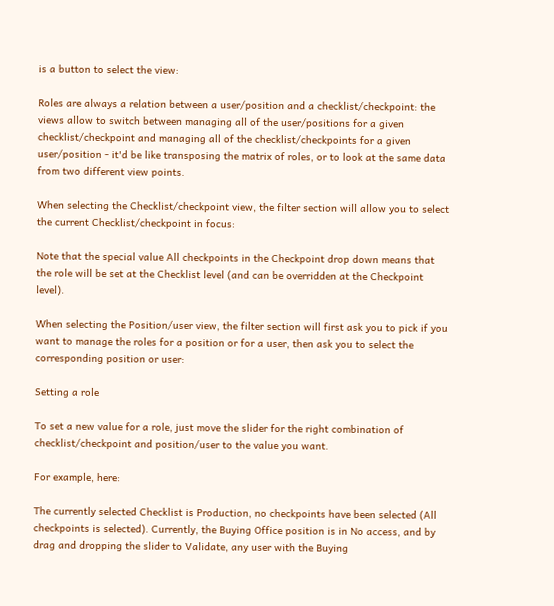is a button to select the view:

Roles are always a relation between a user/position and a checklist/checkpoint: the views allow to switch between managing all of the user/positions for a given checklist/checkpoint and managing all of the checklist/checkpoints for a given user/position - it'd be like transposing the matrix of roles, or to look at the same data from two different view points.

When selecting the Checklist/checkpoint view, the filter section will allow you to select the current Checklist/checkpoint in focus:

Note that the special value All checkpoints in the Checkpoint drop down means that the role will be set at the Checklist level (and can be overridden at the Checkpoint level).

When selecting the Position/user view, the filter section will first ask you to pick if you want to manage the roles for a position or for a user, then ask you to select the corresponding position or user:

Setting a role

To set a new value for a role, just move the slider for the right combination of checklist/checkpoint and position/user to the value you want.

For example, here:

The currently selected Checklist is Production, no checkpoints have been selected (All checkpoints is selected). Currently, the Buying Office position is in No access, and by drag and dropping the slider to Validate, any user with the Buying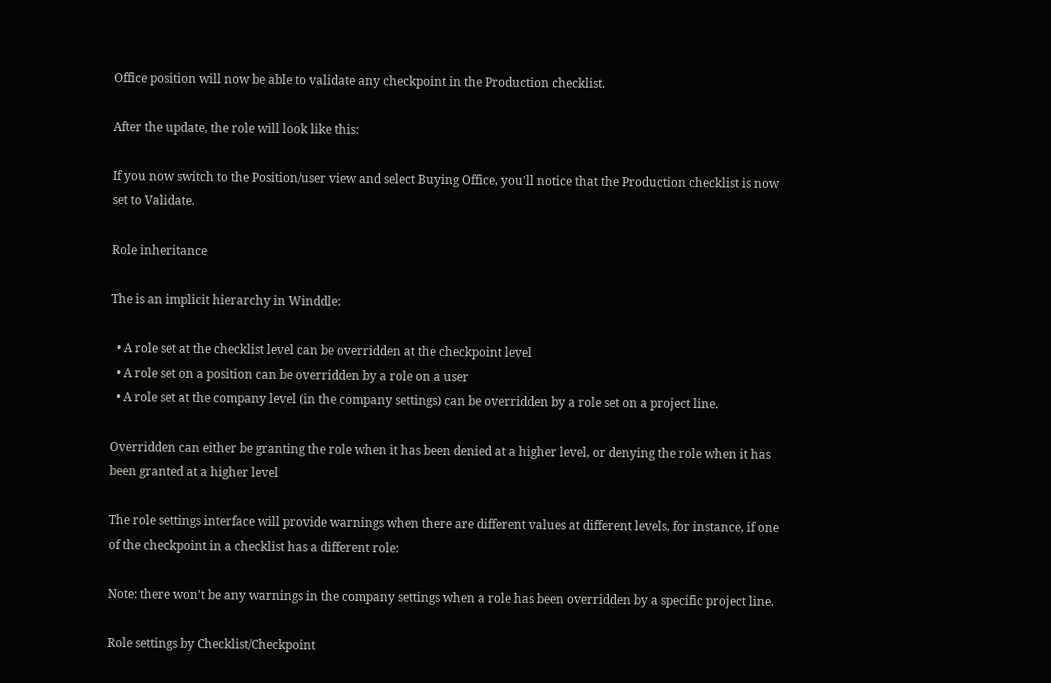Office position will now be able to validate any checkpoint in the Production checklist.

After the update, the role will look like this:

If you now switch to the Position/user view and select Buying Office, you'll notice that the Production checklist is now set to Validate.

Role inheritance

The is an implicit hierarchy in Winddle:

  • A role set at the checklist level can be overridden at the checkpoint level
  • A role set on a position can be overridden by a role on a user
  • A role set at the company level (in the company settings) can be overridden by a role set on a project line.

Overridden can either be granting the role when it has been denied at a higher level, or denying the role when it has been granted at a higher level

The role settings interface will provide warnings when there are different values at different levels, for instance, if one of the checkpoint in a checklist has a different role:

Note: there won't be any warnings in the company settings when a role has been overridden by a specific project line.

Role settings by Checklist/Checkpoint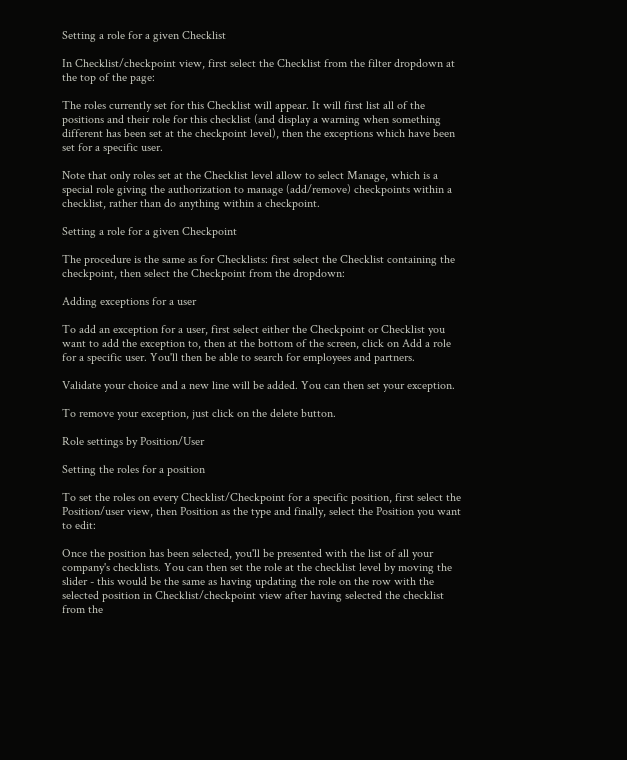Setting a role for a given Checklist

In Checklist/checkpoint view, first select the Checklist from the filter dropdown at the top of the page:

The roles currently set for this Checklist will appear. It will first list all of the positions and their role for this checklist (and display a warning when something different has been set at the checkpoint level), then the exceptions which have been set for a specific user.

Note that only roles set at the Checklist level allow to select Manage, which is a special role giving the authorization to manage (add/remove) checkpoints within a checklist, rather than do anything within a checkpoint.

Setting a role for a given Checkpoint

The procedure is the same as for Checklists: first select the Checklist containing the checkpoint, then select the Checkpoint from the dropdown:

Adding exceptions for a user

To add an exception for a user, first select either the Checkpoint or Checklist you want to add the exception to, then at the bottom of the screen, click on Add a role for a specific user. You'll then be able to search for employees and partners.

Validate your choice and a new line will be added. You can then set your exception.

To remove your exception, just click on the delete button.

Role settings by Position/User

Setting the roles for a position

To set the roles on every Checklist/Checkpoint for a specific position, first select the Position/user view, then Position as the type and finally, select the Position you want to edit:

Once the position has been selected, you'll be presented with the list of all your company's checklists. You can then set the role at the checklist level by moving the slider - this would be the same as having updating the role on the row with the selected position in Checklist/checkpoint view after having selected the checklist from the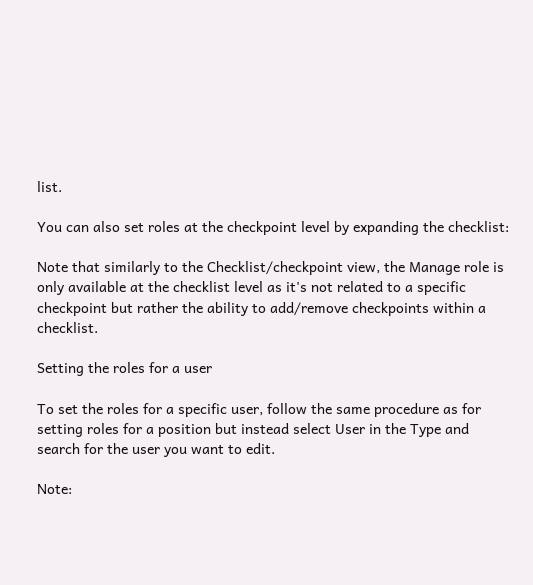list.

You can also set roles at the checkpoint level by expanding the checklist:

Note that similarly to the Checklist/checkpoint view, the Manage role is only available at the checklist level as it's not related to a specific checkpoint but rather the ability to add/remove checkpoints within a checklist.

Setting the roles for a user

To set the roles for a specific user, follow the same procedure as for setting roles for a position but instead select User in the Type and search for the user you want to edit.

Note: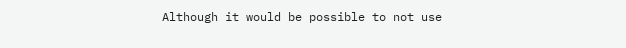Although it would be possible to not use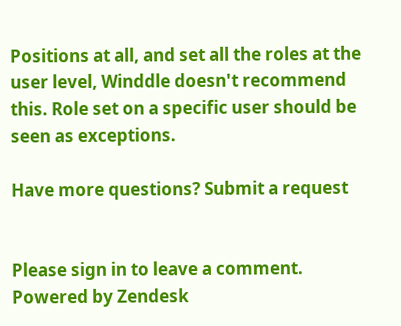Positions at all, and set all the roles at the user level, Winddle doesn't recommend this. Role set on a specific user should be seen as exceptions.

Have more questions? Submit a request


Please sign in to leave a comment.
Powered by Zendesk